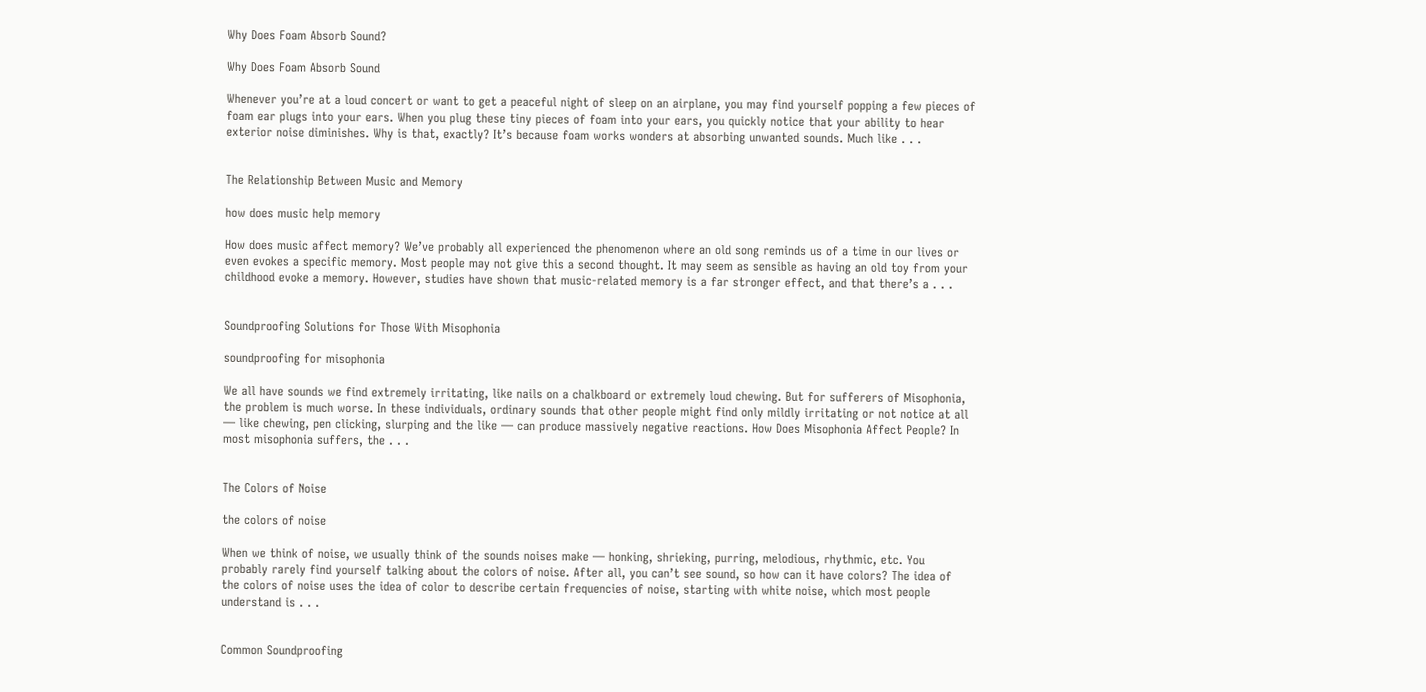Why Does Foam Absorb Sound?

Why Does Foam Absorb Sound

Whenever you’re at a loud concert or want to get a peaceful night of sleep on an airplane, you may find yourself popping a few pieces of foam ear plugs into your ears. When you plug these tiny pieces of foam into your ears, you quickly notice that your ability to hear exterior noise diminishes. Why is that, exactly? It’s because foam works wonders at absorbing unwanted sounds. Much like . . .


The Relationship Between Music and Memory

how does music help memory

How does music affect memory? We’ve probably all experienced the phenomenon where an old song reminds us of a time in our lives or even evokes a specific memory. Most people may not give this a second thought. It may seem as sensible as having an old toy from your childhood evoke a memory. However, studies have shown that music-related memory is a far stronger effect, and that there’s a . . .


Soundproofing Solutions for Those With Misophonia

soundproofing for misophonia

We all have sounds we find extremely irritating, like nails on a chalkboard or extremely loud chewing. But for sufferers of Misophonia, the problem is much worse. In these individuals, ordinary sounds that other people might find only mildly irritating or not notice at all — like chewing, pen clicking, slurping and the like — can produce massively negative reactions. How Does Misophonia Affect People? In most misophonia suffers, the . . .


The Colors of Noise

the colors of noise

When we think of noise, we usually think of the sounds noises make — honking, shrieking, purring, melodious, rhythmic, etc. You probably rarely find yourself talking about the colors of noise. After all, you can’t see sound, so how can it have colors? The idea of the colors of noise uses the idea of color to describe certain frequencies of noise, starting with white noise, which most people understand is . . .


Common Soundproofing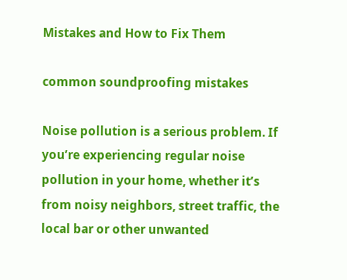Mistakes and How to Fix Them

common soundproofing mistakes

Noise pollution is a serious problem. If you’re experiencing regular noise pollution in your home, whether it’s from noisy neighbors, street traffic, the local bar or other unwanted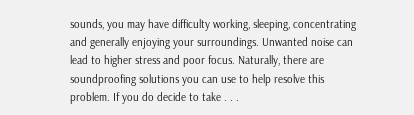sounds, you may have difficulty working, sleeping, concentrating and generally enjoying your surroundings. Unwanted noise can lead to higher stress and poor focus. Naturally, there are soundproofing solutions you can use to help resolve this problem. If you do decide to take . . .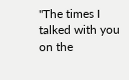"The times I talked with you on the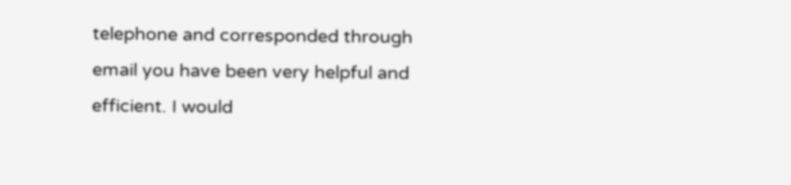telephone and corresponded through email you have been very helpful and efficient. I would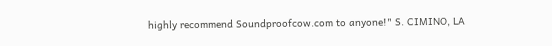highly recommend Soundproofcow.com to anyone!" S. CIMINO, LA